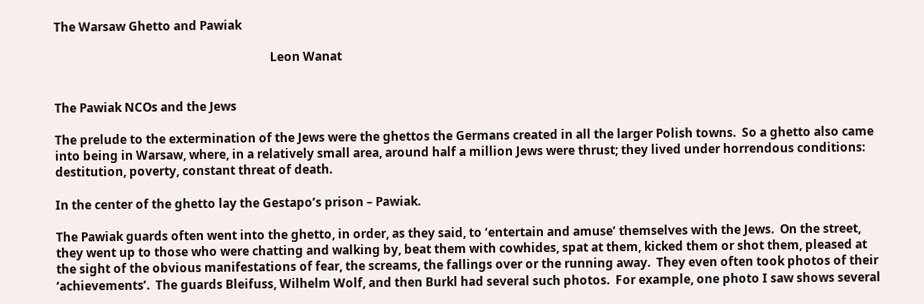The Warsaw Ghetto and Pawiak

                                                                        Leon Wanat


The Pawiak NCOs and the Jews

The prelude to the extermination of the Jews were the ghettos the Germans created in all the larger Polish towns.  So a ghetto also came into being in Warsaw, where, in a relatively small area, around half a million Jews were thrust; they lived under horrendous conditions: destitution, poverty, constant threat of death.

In the center of the ghetto lay the Gestapo’s prison – Pawiak.

The Pawiak guards often went into the ghetto, in order, as they said, to ‘entertain and amuse’ themselves with the Jews.  On the street, they went up to those who were chatting and walking by, beat them with cowhides, spat at them, kicked them or shot them, pleased at the sight of the obvious manifestations of fear, the screams, the fallings over or the running away.  They even often took photos of their ‘achievements’.  The guards Bleifuss, Wilhelm Wolf, and then Burkl had several such photos.  For example, one photo I saw shows several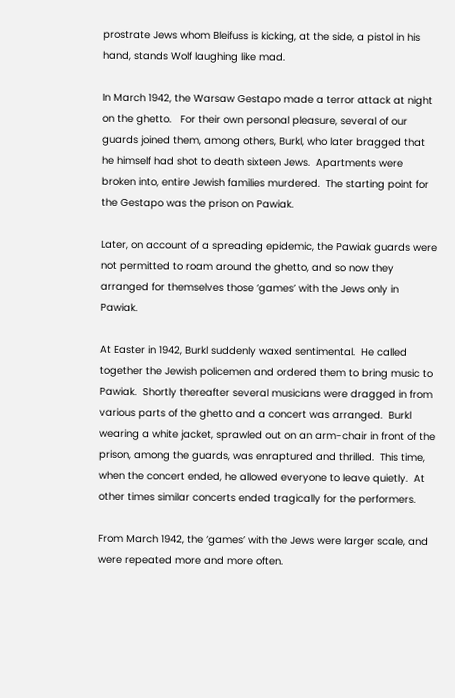prostrate Jews whom Bleifuss is kicking, at the side, a pistol in his hand, stands Wolf laughing like mad.

In March 1942, the Warsaw Gestapo made a terror attack at night on the ghetto.   For their own personal pleasure, several of our guards joined them, among others, Burkl, who later bragged that he himself had shot to death sixteen Jews.  Apartments were broken into, entire Jewish families murdered.  The starting point for the Gestapo was the prison on Pawiak.

Later, on account of a spreading epidemic, the Pawiak guards were not permitted to roam around the ghetto, and so now they  arranged for themselves those ‘games’ with the Jews only in Pawiak.

At Easter in 1942, Burkl suddenly waxed sentimental.  He called together the Jewish policemen and ordered them to bring music to Pawiak.  Shortly thereafter several musicians were dragged in from various parts of the ghetto and a concert was arranged.  Burkl wearing a white jacket, sprawled out on an arm-chair in front of the prison, among the guards, was enraptured and thrilled.  This time, when the concert ended, he allowed everyone to leave quietly.  At other times similar concerts ended tragically for the performers.

From March 1942, the ‘games’ with the Jews were larger scale, and were repeated more and more often.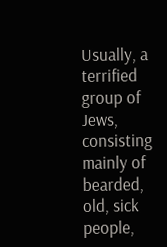Usually, a terrified group of Jews, consisting mainly of bearded, old, sick people,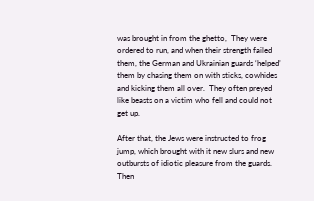was brought in from the ghetto,  They were ordered to run, and when their strength failed them, the German and Ukrainian guards ‘helped’ them by chasing them on with sticks, cowhides and kicking them all over.  They often preyed like beasts on a victim who fell and could not get up.

After that, the Jews were instructed to frog jump, which brought with it new slurs and new outbursts of idiotic pleasure from the guards.  Then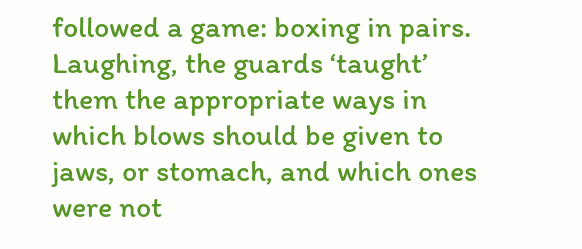followed a game: boxing in pairs.  Laughing, the guards ‘taught’ them the appropriate ways in which blows should be given to jaws, or stomach, and which ones were not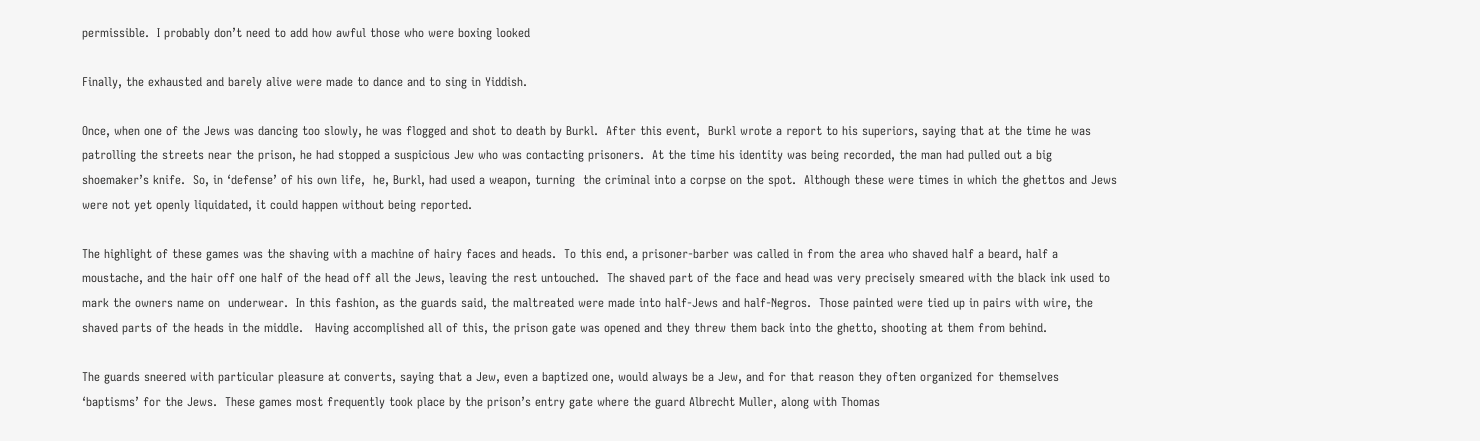permissible.  I probably don’t need to add how awful those who were boxing looked

Finally, the exhausted and barely alive were made to dance and to sing in Yiddish.

Once, when one of the Jews was dancing too slowly, he was flogged and shot to death by Burkl.  After this event,  Burkl wrote a report to his superiors, saying that at the time he was patrolling the streets near the prison, he had stopped a suspicious Jew who was contacting prisoners.  At the time his identity was being recorded, the man had pulled out a big shoemaker’s knife.  So, in ‘defense’ of his own life,  he, Burkl, had used a weapon, turning  the criminal into a corpse on the spot.  Although these were times in which the ghettos and Jews were not yet openly liquidated, it could happen without being reported.

The highlight of these games was the shaving with a machine of hairy faces and heads.  To this end, a prisoner-barber was called in from the area who shaved half a beard, half a moustache, and the hair off one half of the head off all the Jews, leaving the rest untouched.  The shaved part of the face and head was very precisely smeared with the black ink used to mark the owners name on  underwear.  In this fashion, as the guards said, the maltreated were made into half-Jews and half-Negros.  Those painted were tied up in pairs with wire, the shaved parts of the heads in the middle.   Having accomplished all of this, the prison gate was opened and they threw them back into the ghetto, shooting at them from behind.

The guards sneered with particular pleasure at converts, saying that a Jew, even a baptized one, would always be a Jew, and for that reason they often organized for themselves ‘baptisms’ for the Jews.  These games most frequently took place by the prison’s entry gate where the guard Albrecht Muller, along with Thomas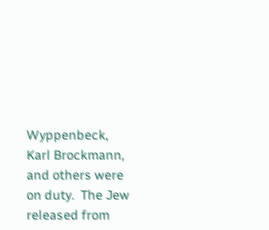Wyppenbeck, Karl Brockmann, and others were on duty.  The Jew released from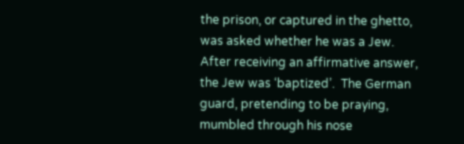the prison, or captured in the ghetto, was asked whether he was a Jew.  After receiving an affirmative answer, the Jew was ‘baptized’.  The German guard, pretending to be praying, mumbled through his nose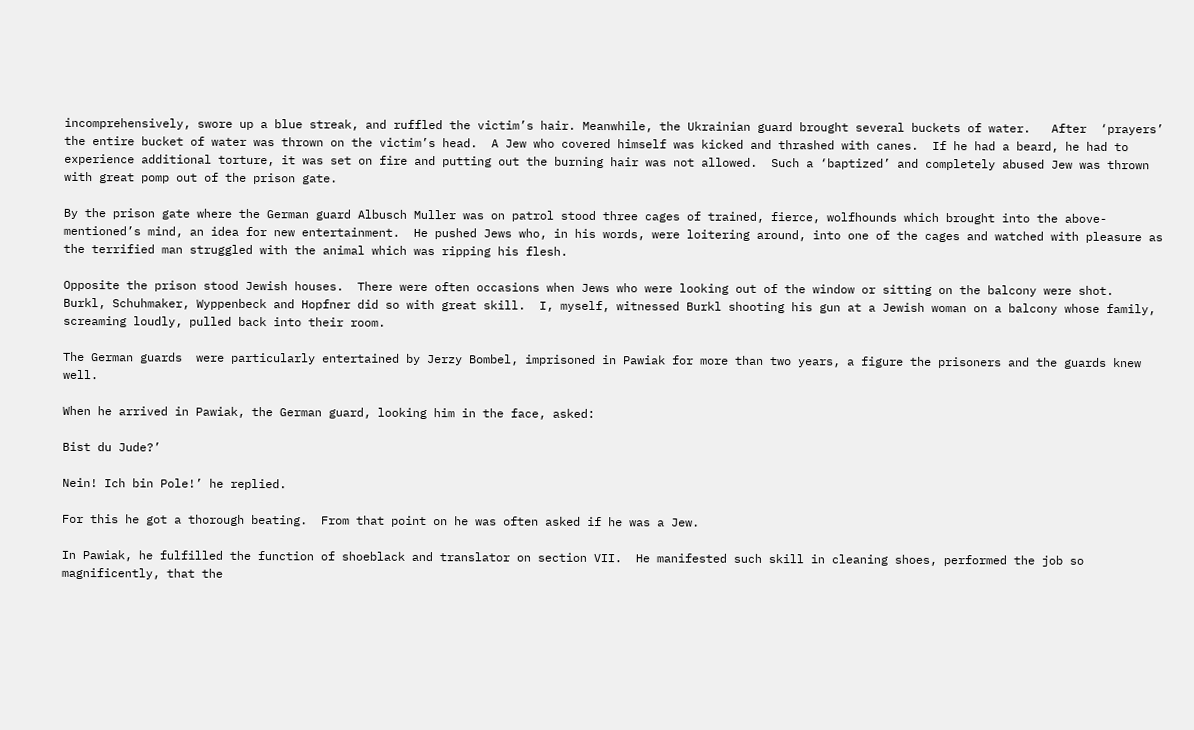incomprehensively, swore up a blue streak, and ruffled the victim’s hair. Meanwhile, the Ukrainian guard brought several buckets of water.   After  ‘prayers’ the entire bucket of water was thrown on the victim’s head.  A Jew who covered himself was kicked and thrashed with canes.  If he had a beard, he had to experience additional torture, it was set on fire and putting out the burning hair was not allowed.  Such a ‘baptized’ and completely abused Jew was thrown with great pomp out of the prison gate.

By the prison gate where the German guard Albusch Muller was on patrol stood three cages of trained, fierce, wolfhounds which brought into the above-mentioned’s mind, an idea for new entertainment.  He pushed Jews who, in his words, were loitering around, into one of the cages and watched with pleasure as the terrified man struggled with the animal which was ripping his flesh.

Opposite the prison stood Jewish houses.  There were often occasions when Jews who were looking out of the window or sitting on the balcony were shot.   Burkl, Schuhmaker, Wyppenbeck and Hopfner did so with great skill.  I, myself, witnessed Burkl shooting his gun at a Jewish woman on a balcony whose family, screaming loudly, pulled back into their room.

The German guards  were particularly entertained by Jerzy Bombel, imprisoned in Pawiak for more than two years, a figure the prisoners and the guards knew well.

When he arrived in Pawiak, the German guard, looking him in the face, asked:

Bist du Jude?’

Nein! Ich bin Pole!’ he replied.

For this he got a thorough beating.  From that point on he was often asked if he was a Jew.

In Pawiak, he fulfilled the function of shoeblack and translator on section VII.  He manifested such skill in cleaning shoes, performed the job so magnificently, that the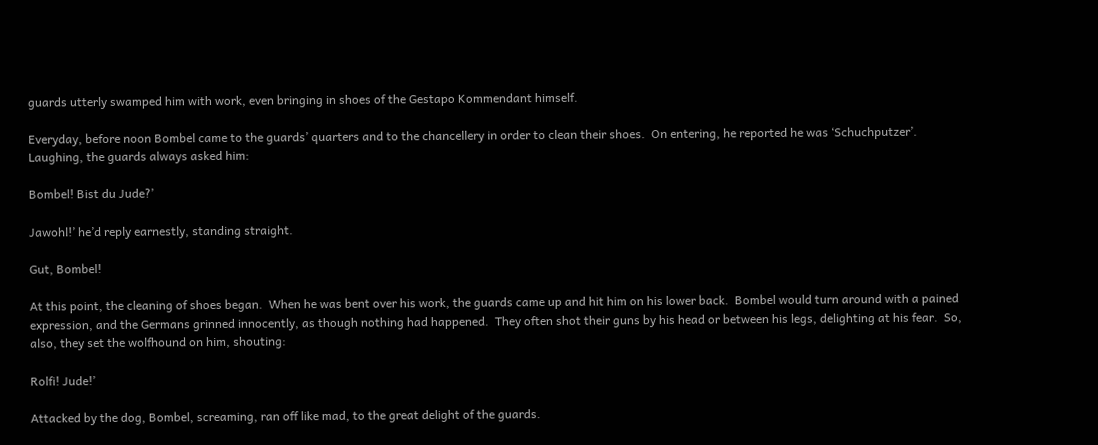guards utterly swamped him with work, even bringing in shoes of the Gestapo Kommendant himself.

Everyday, before noon Bombel came to the guards’ quarters and to the chancellery in order to clean their shoes.  On entering, he reported he was ‘Schuchputzer’.  Laughing, the guards always asked him:

Bombel! Bist du Jude?’

Jawohl!’ he’d reply earnestly, standing straight.

Gut, Bombel!

At this point, the cleaning of shoes began.  When he was bent over his work, the guards came up and hit him on his lower back.  Bombel would turn around with a pained expression, and the Germans grinned innocently, as though nothing had happened.  They often shot their guns by his head or between his legs, delighting at his fear.  So, also, they set the wolfhound on him, shouting:

Rolfi! Jude!’

Attacked by the dog, Bombel, screaming, ran off like mad, to the great delight of the guards.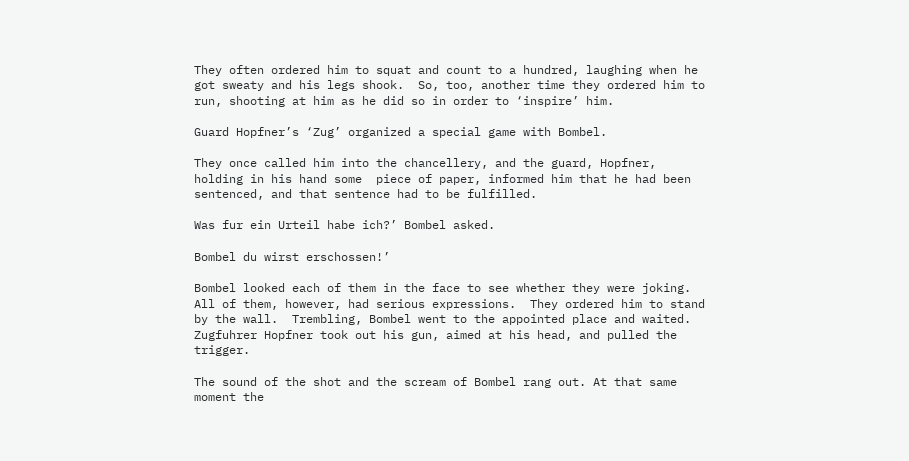They often ordered him to squat and count to a hundred, laughing when he got sweaty and his legs shook.  So, too, another time they ordered him to run, shooting at him as he did so in order to ‘inspire’ him.

Guard Hopfner’s ‘Zug’ organized a special game with Bombel.

They once called him into the chancellery, and the guard, Hopfner, holding in his hand some  piece of paper, informed him that he had been sentenced, and that sentence had to be fulfilled.

Was fur ein Urteil habe ich?’ Bombel asked.

Bombel du wirst erschossen!’

Bombel looked each of them in the face to see whether they were joking.  All of them, however, had serious expressions.  They ordered him to stand by the wall.  Trembling, Bombel went to the appointed place and waited.  Zugfuhrer Hopfner took out his gun, aimed at his head, and pulled the trigger.

The sound of the shot and the scream of Bombel rang out. At that same moment the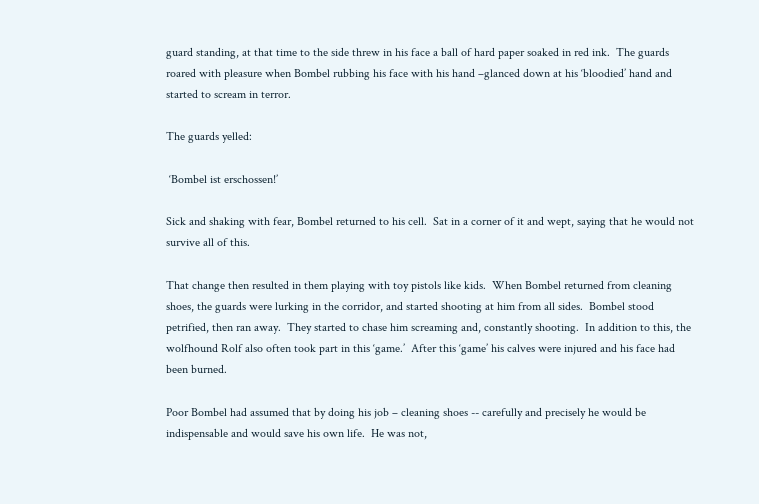guard standing, at that time to the side threw in his face a ball of hard paper soaked in red ink.  The guards roared with pleasure when Bombel rubbing his face with his hand –glanced down at his ‘bloodied’ hand and started to scream in terror.

The guards yelled:

 ‘Bombel ist erschossen!’

Sick and shaking with fear, Bombel returned to his cell.  Sat in a corner of it and wept, saying that he would not survive all of this.

That change then resulted in them playing with toy pistols like kids.  When Bombel returned from cleaning shoes, the guards were lurking in the corridor, and started shooting at him from all sides.  Bombel stood petrified, then ran away.  They started to chase him screaming and, constantly shooting.  In addition to this, the wolfhound Rolf also often took part in this ‘game.’  After this ‘game’ his calves were injured and his face had been burned.

Poor Bombel had assumed that by doing his job – cleaning shoes -- carefully and precisely he would be indispensable and would save his own life.  He was not,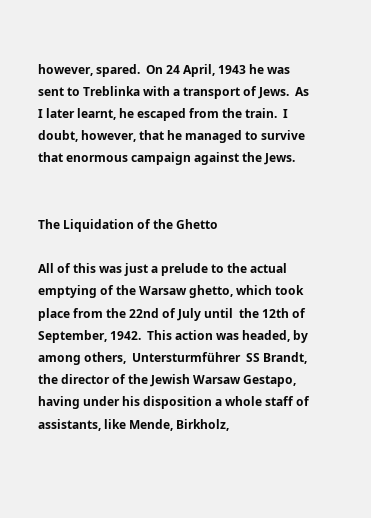however, spared.  On 24 April, 1943 he was sent to Treblinka with a transport of Jews.  As I later learnt, he escaped from the train.  I doubt, however, that he managed to survive  that enormous campaign against the Jews.


The Liquidation of the Ghetto

All of this was just a prelude to the actual emptying of the Warsaw ghetto, which took place from the 22nd of July until  the 12th of September, 1942.  This action was headed, by among others,  Untersturmführer  SS Brandt, the director of the Jewish Warsaw Gestapo, having under his disposition a whole staff of assistants, like Mende, Birkholz,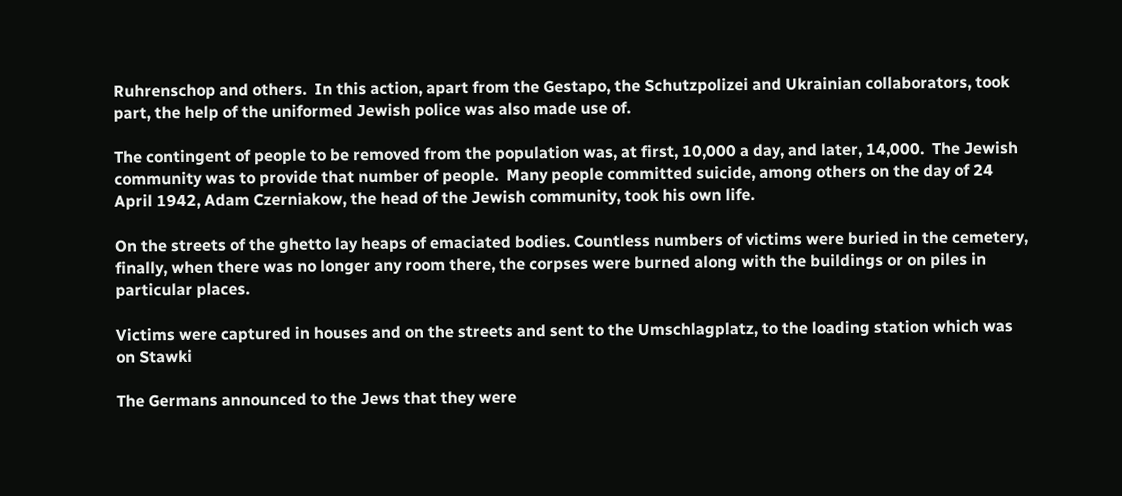Ruhrenschop and others.  In this action, apart from the Gestapo, the Schutzpolizei and Ukrainian collaborators, took part, the help of the uniformed Jewish police was also made use of.

The contingent of people to be removed from the population was, at first, 10,000 a day, and later, 14,000.  The Jewish community was to provide that number of people.  Many people committed suicide, among others on the day of 24 April 1942, Adam Czerniakow, the head of the Jewish community, took his own life.

On the streets of the ghetto lay heaps of emaciated bodies. Countless numbers of victims were buried in the cemetery, finally, when there was no longer any room there, the corpses were burned along with the buildings or on piles in particular places.

Victims were captured in houses and on the streets and sent to the Umschlagplatz, to the loading station which was on Stawki

The Germans announced to the Jews that they were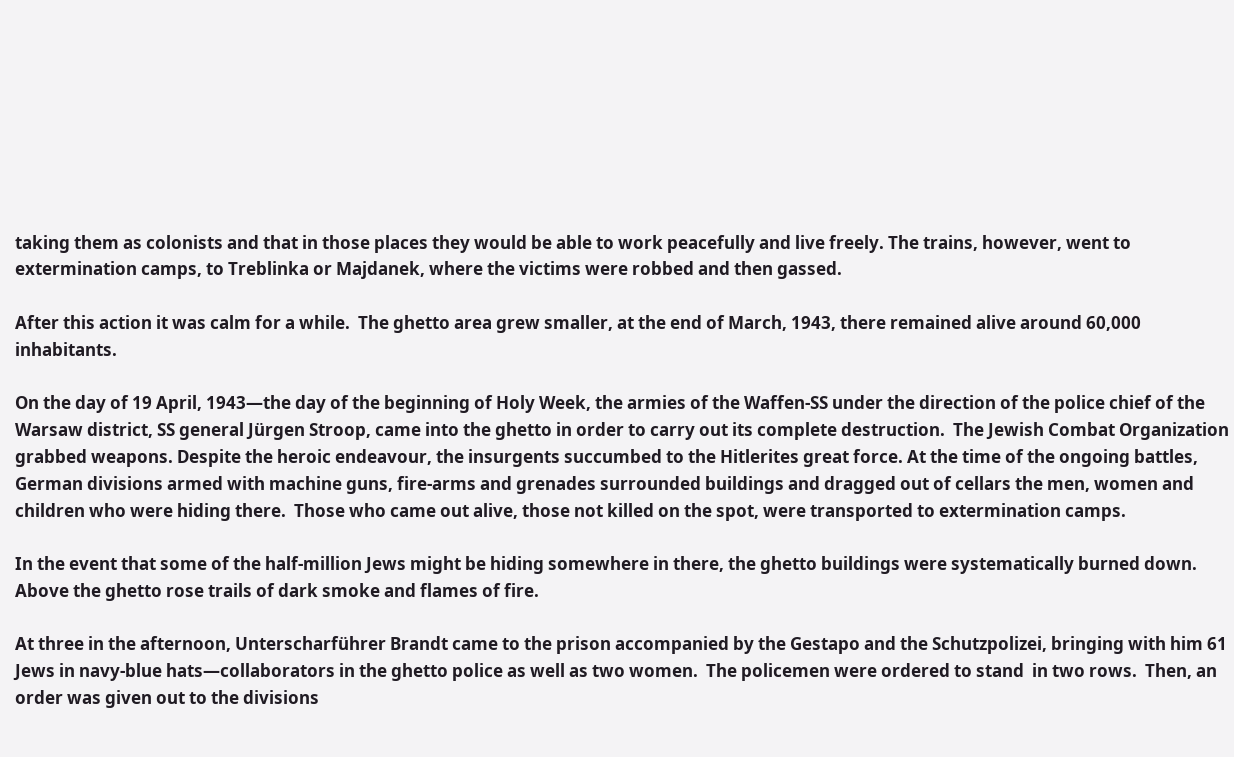taking them as colonists and that in those places they would be able to work peacefully and live freely. The trains, however, went to extermination camps, to Treblinka or Majdanek, where the victims were robbed and then gassed.

After this action it was calm for a while.  The ghetto area grew smaller, at the end of March, 1943, there remained alive around 60,000 inhabitants.

On the day of 19 April, 1943—the day of the beginning of Holy Week, the armies of the Waffen-SS under the direction of the police chief of the Warsaw district, SS general Jürgen Stroop, came into the ghetto in order to carry out its complete destruction.  The Jewish Combat Organization grabbed weapons. Despite the heroic endeavour, the insurgents succumbed to the Hitlerites great force. At the time of the ongoing battles, German divisions armed with machine guns, fire-arms and grenades surrounded buildings and dragged out of cellars the men, women and children who were hiding there.  Those who came out alive, those not killed on the spot, were transported to extermination camps.

In the event that some of the half-million Jews might be hiding somewhere in there, the ghetto buildings were systematically burned down.  Above the ghetto rose trails of dark smoke and flames of fire.

At three in the afternoon, Unterscharführer Brandt came to the prison accompanied by the Gestapo and the Schutzpolizei, bringing with him 61 Jews in navy-blue hats—collaborators in the ghetto police as well as two women.  The policemen were ordered to stand  in two rows.  Then, an order was given out to the divisions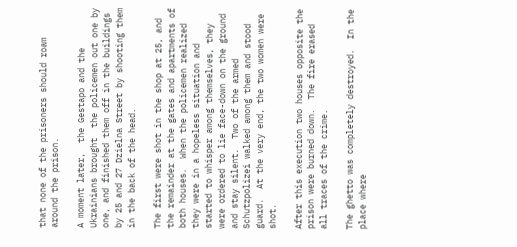that none of the prisoners should roam around the prison.

A moment later,  the Gestapo and the Ukrainians brought  the policemen out one by one, and finished them off in the buildings by 25 and 27 Dzielna Street by shooting them in the back of the head.

The first were shot in the shop at 25, and the remainder at the gates and apartments of both houses.  When the policemen realized they were in a hopeless situation and started to whisper among themselves, they were ordered to lie face-down on the ground and stay silent.  Two of the armed Schutzpolizei walked among them and stood guard.  At the very end, the two women were shot.

After this execution two houses opposite the prison were burned down.  The fire erased all traces of the crime.

The ghetto was completely destroyed.  In the place where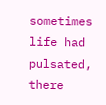sometimes life had pulsated, there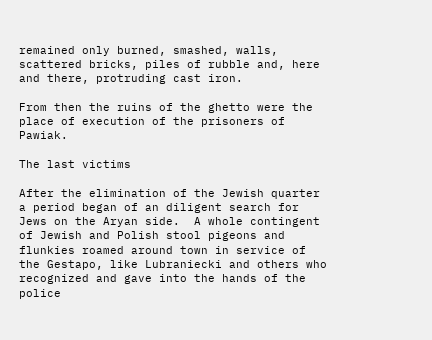remained only burned, smashed, walls, scattered bricks, piles of rubble and, here and there, protruding cast iron.

From then the ruins of the ghetto were the place of execution of the prisoners of Pawiak.

The last victims

After the elimination of the Jewish quarter a period began of an diligent search for Jews on the Aryan side.  A whole contingent of Jewish and Polish stool pigeons and flunkies roamed around town in service of the Gestapo, like Lubraniecki and others who recognized and gave into the hands of the police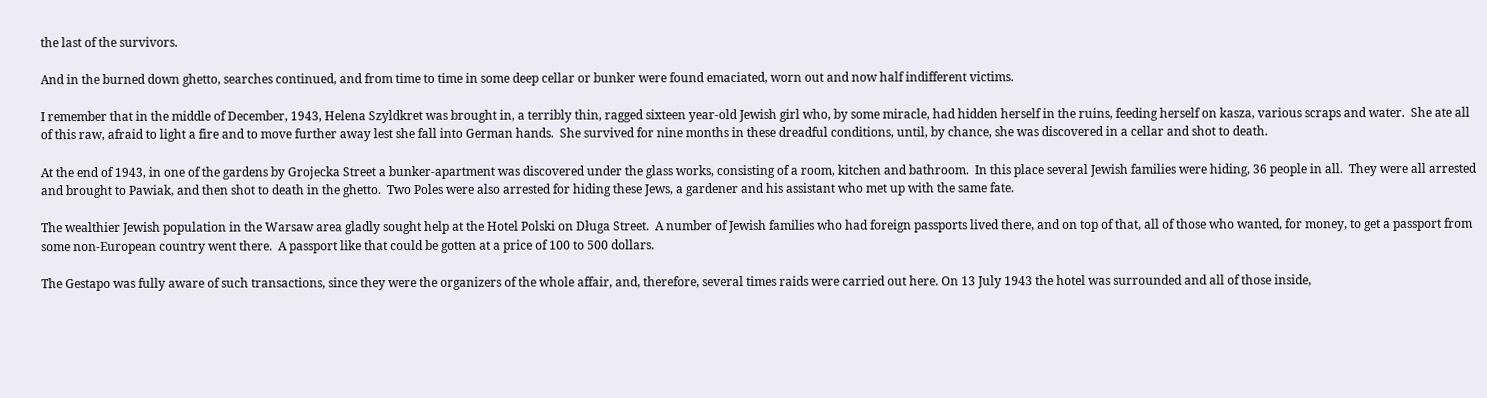the last of the survivors.

And in the burned down ghetto, searches continued, and from time to time in some deep cellar or bunker were found emaciated, worn out and now half indifferent victims.

I remember that in the middle of December, 1943, Helena Szyldkret was brought in, a terribly thin, ragged sixteen year-old Jewish girl who, by some miracle, had hidden herself in the ruins, feeding herself on kasza, various scraps and water.  She ate all of this raw, afraid to light a fire and to move further away lest she fall into German hands.  She survived for nine months in these dreadful conditions, until, by chance, she was discovered in a cellar and shot to death.

At the end of 1943, in one of the gardens by Grojecka Street a bunker-apartment was discovered under the glass works, consisting of a room, kitchen and bathroom.  In this place several Jewish families were hiding, 36 people in all.  They were all arrested and brought to Pawiak, and then shot to death in the ghetto.  Two Poles were also arrested for hiding these Jews, a gardener and his assistant who met up with the same fate.

The wealthier Jewish population in the Warsaw area gladly sought help at the Hotel Polski on Długa Street.  A number of Jewish families who had foreign passports lived there, and on top of that, all of those who wanted, for money, to get a passport from some non-European country went there.  A passport like that could be gotten at a price of 100 to 500 dollars.

The Gestapo was fully aware of such transactions, since they were the organizers of the whole affair, and, therefore, several times raids were carried out here. On 13 July 1943 the hotel was surrounded and all of those inside,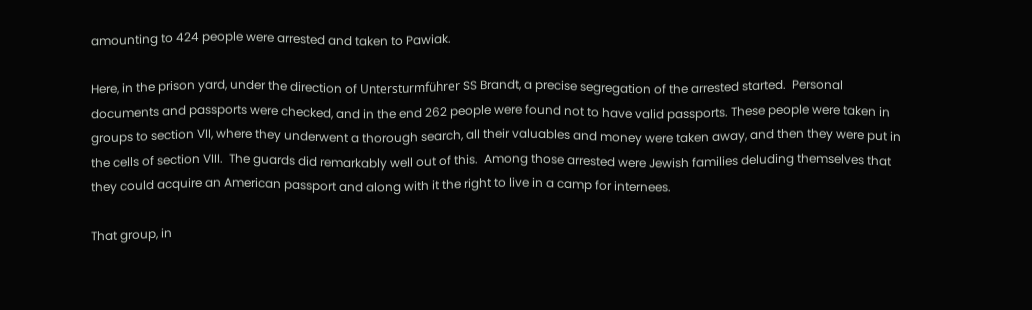amounting to 424 people were arrested and taken to Pawiak.

Here, in the prison yard, under the direction of Untersturmführer SS Brandt, a precise segregation of the arrested started.  Personal documents and passports were checked, and in the end 262 people were found not to have valid passports. These people were taken in groups to section VII, where they underwent a thorough search, all their valuables and money were taken away, and then they were put in the cells of section VIII.  The guards did remarkably well out of this.  Among those arrested were Jewish families deluding themselves that they could acquire an American passport and along with it the right to live in a camp for internees.

That group, in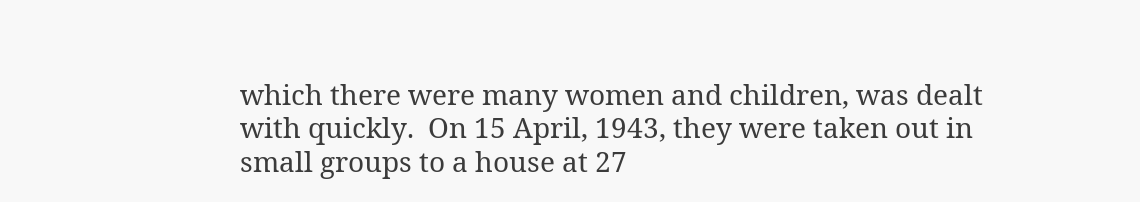which there were many women and children, was dealt with quickly.  On 15 April, 1943, they were taken out in small groups to a house at 27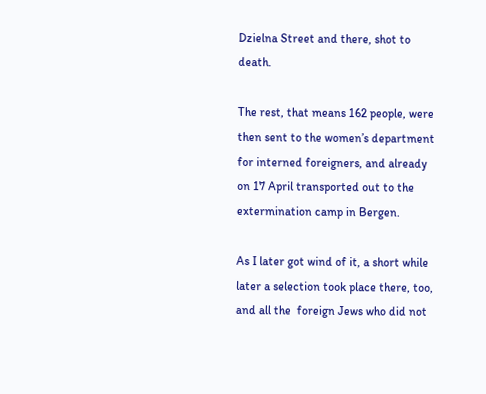Dzielna Street and there, shot to death.

The rest, that means 162 people, were then sent to the women’s department for interned foreigners, and already on 17 April transported out to the extermination camp in Bergen.

As I later got wind of it, a short while later a selection took place there, too, and all the  foreign Jews who did not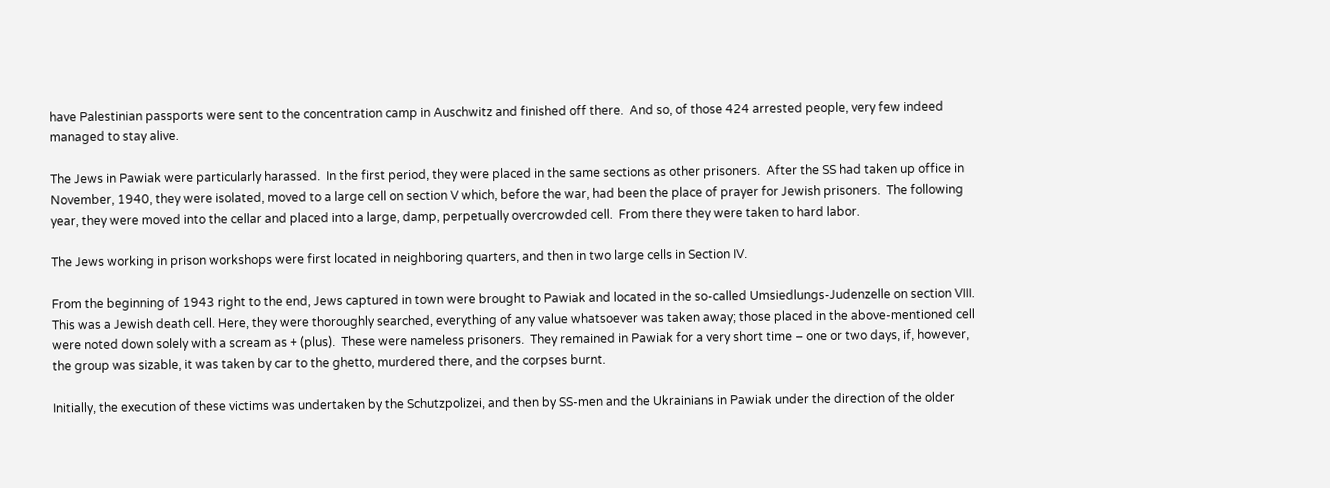have Palestinian passports were sent to the concentration camp in Auschwitz and finished off there.  And so, of those 424 arrested people, very few indeed managed to stay alive.

The Jews in Pawiak were particularly harassed.  In the first period, they were placed in the same sections as other prisoners.  After the SS had taken up office in November, 1940, they were isolated, moved to a large cell on section V which, before the war, had been the place of prayer for Jewish prisoners.  The following year, they were moved into the cellar and placed into a large, damp, perpetually overcrowded cell.  From there they were taken to hard labor.

The Jews working in prison workshops were first located in neighboring quarters, and then in two large cells in Section IV.

From the beginning of 1943 right to the end, Jews captured in town were brought to Pawiak and located in the so-called Umsiedlungs-Judenzelle on section VIII.  This was a Jewish death cell. Here, they were thoroughly searched, everything of any value whatsoever was taken away; those placed in the above-mentioned cell were noted down solely with a scream as + (plus).  These were nameless prisoners.  They remained in Pawiak for a very short time – one or two days, if, however, the group was sizable, it was taken by car to the ghetto, murdered there, and the corpses burnt.

Initially, the execution of these victims was undertaken by the Schutzpolizei, and then by SS-men and the Ukrainians in Pawiak under the direction of the older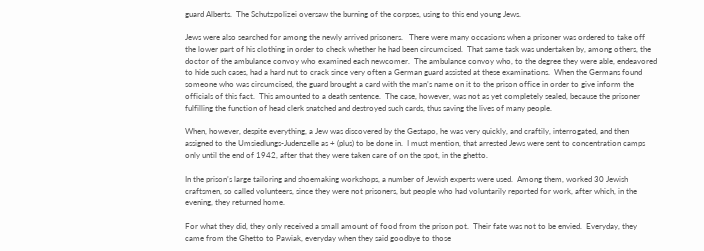guard Alberts.  The Schutzpolizei oversaw the burning of the corpses, using to this end young Jews.

Jews were also searched for among the newly arrived prisoners.   There were many occasions when a prisoner was ordered to take off the lower part of his clothing in order to check whether he had been circumcised.  That same task was undertaken by, among others, the doctor of the ambulance convoy who examined each newcomer.  The ambulance convoy who, to the degree they were able, endeavored to hide such cases, had a hard nut to crack since very often a German guard assisted at these examinations.  When the Germans found someone who was circumcised, the guard brought a card with the man’s name on it to the prison office in order to give inform the officials of this fact.  This amounted to a death sentence.  The case, however, was not as yet completely sealed, because the prisoner fulfilling the function of head clerk snatched and destroyed such cards, thus saving the lives of many people.

When, however, despite everything, a Jew was discovered by the Gestapo, he was very quickly, and craftily, interrogated, and then assigned to the Umsiedlungs-Judenzelle as + (plus) to be done in.  I must mention, that arrested Jews were sent to concentration camps only until the end of 1942, after that they were taken care of on the spot, in the ghetto.

In the prison’s large tailoring and shoemaking workshops, a number of Jewish experts were used.  Among them, worked 30 Jewish craftsmen, so called volunteers, since they were not prisoners, but people who had voluntarily reported for work, after which, in the evening, they returned home.

For what they did, they only received a small amount of food from the prison pot.  Their fate was not to be envied.  Everyday, they came from the Ghetto to Pawiak, everyday when they said goodbye to those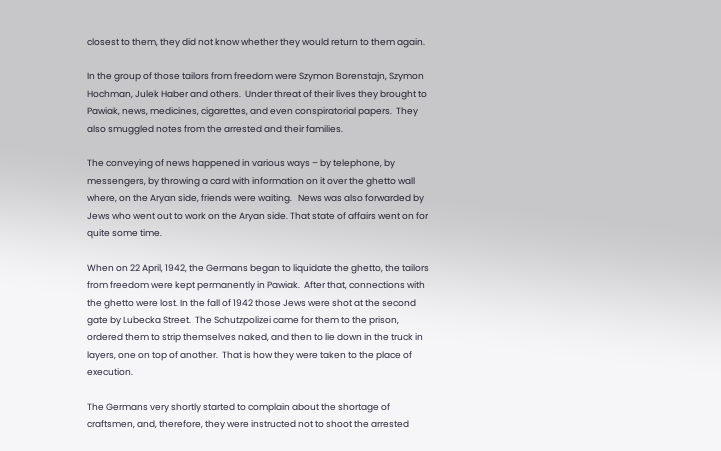closest to them, they did not know whether they would return to them again.

In the group of those tailors from freedom were Szymon Borenstajn, Szymon Hochman, Julek Haber and others.  Under threat of their lives they brought to Pawiak, news, medicines, cigarettes, and even conspiratorial papers.  They also smuggled notes from the arrested and their families.

The conveying of news happened in various ways – by telephone, by messengers, by throwing a card with information on it over the ghetto wall where, on the Aryan side, friends were waiting.   News was also forwarded by Jews who went out to work on the Aryan side. That state of affairs went on for quite some time.

When on 22 April, 1942, the Germans began to liquidate the ghetto, the tailors from freedom were kept permanently in Pawiak.  After that, connections with the ghetto were lost. In the fall of 1942 those Jews were shot at the second gate by Lubecka Street.  The Schutzpolizei came for them to the prison, ordered them to strip themselves naked, and then to lie down in the truck in layers, one on top of another.  That is how they were taken to the place of execution.

The Germans very shortly started to complain about the shortage of craftsmen, and, therefore, they were instructed not to shoot the arrested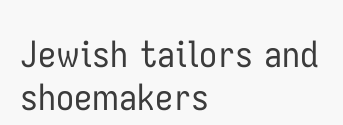Jewish tailors and shoemakers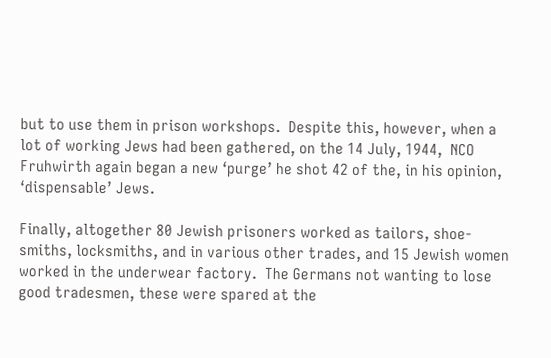but to use them in prison workshops.  Despite this, however, when a lot of working Jews had been gathered, on the 14 July, 1944,  NCO Fruhwirth again began a new ‘purge’ he shot 42 of the, in his opinion, ‘dispensable’ Jews.

Finally, altogether 80 Jewish prisoners worked as tailors, shoe-smiths, locksmiths, and in various other trades, and 15 Jewish women worked in the underwear factory.  The Germans not wanting to lose good tradesmen, these were spared at the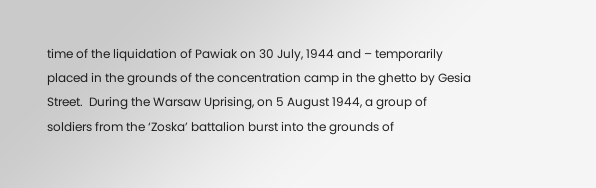time of the liquidation of Pawiak on 30 July, 1944 and – temporarily placed in the grounds of the concentration camp in the ghetto by Gesia Street.  During the Warsaw Uprising, on 5 August 1944, a group of soldiers from the ‘Zoska’ battalion burst into the grounds of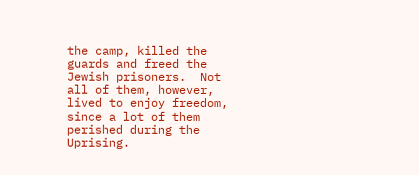the camp, killed the guards and freed the Jewish prisoners.  Not all of them, however, lived to enjoy freedom, since a lot of them perished during the Uprising.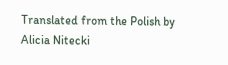Translated from the Polish by Alicia Nitecki